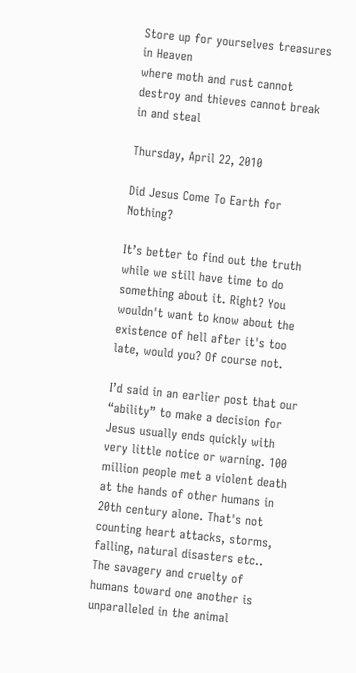Store up for yourselves treasures in Heaven
where moth and rust cannot destroy and thieves cannot break in and steal

Thursday, April 22, 2010

Did Jesus Come To Earth for Nothing?

It’s better to find out the truth while we still have time to do something about it. Right? You wouldn't want to know about the existence of hell after it's too late, would you? Of course not.

I’d said in an earlier post that our “ability” to make a decision for Jesus usually ends quickly with very little notice or warning. 100 million people met a violent death at the hands of other humans in 20th century alone. That's not counting heart attacks, storms, falling, natural disasters etc.. The savagery and cruelty of humans toward one another is unparalleled in the animal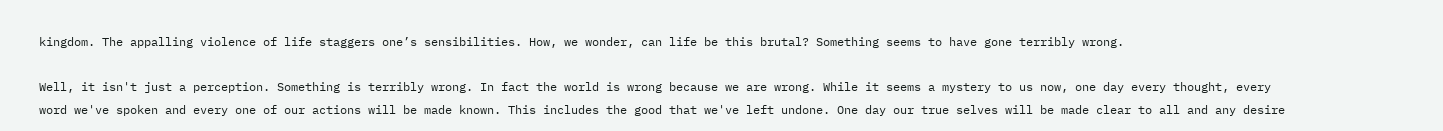kingdom. The appalling violence of life staggers one’s sensibilities. How, we wonder, can life be this brutal? Something seems to have gone terribly wrong.

Well, it isn't just a perception. Something is terribly wrong. In fact the world is wrong because we are wrong. While it seems a mystery to us now, one day every thought, every word we've spoken and every one of our actions will be made known. This includes the good that we've left undone. One day our true selves will be made clear to all and any desire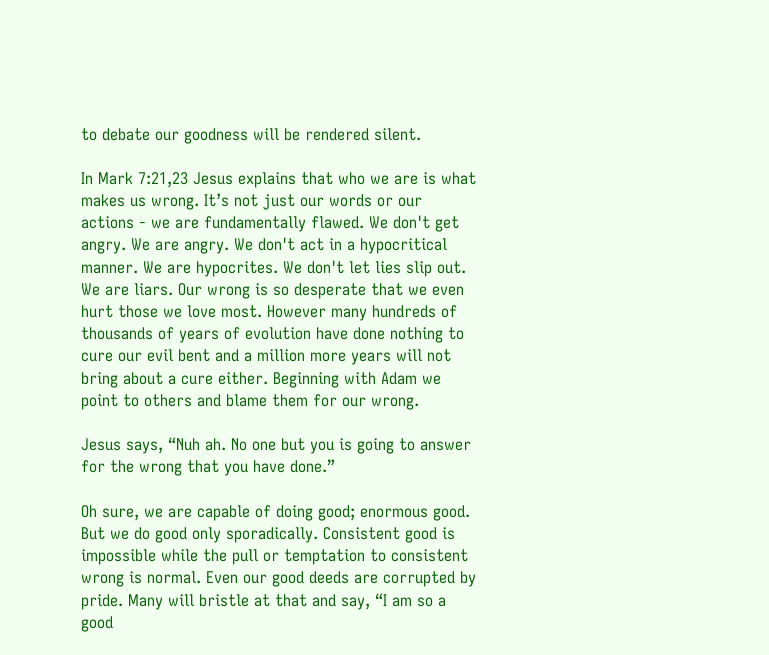to debate our goodness will be rendered silent.

In Mark 7:21,23 Jesus explains that who we are is what makes us wrong. It’s not just our words or our actions - we are fundamentally flawed. We don't get angry. We are angry. We don't act in a hypocritical manner. We are hypocrites. We don't let lies slip out. We are liars. Our wrong is so desperate that we even hurt those we love most. However many hundreds of thousands of years of evolution have done nothing to cure our evil bent and a million more years will not bring about a cure either. Beginning with Adam we point to others and blame them for our wrong.

Jesus says, “Nuh ah. No one but you is going to answer for the wrong that you have done.”

Oh sure, we are capable of doing good; enormous good. But we do good only sporadically. Consistent good is impossible while the pull or temptation to consistent wrong is normal. Even our good deeds are corrupted by pride. Many will bristle at that and say, “I am so a good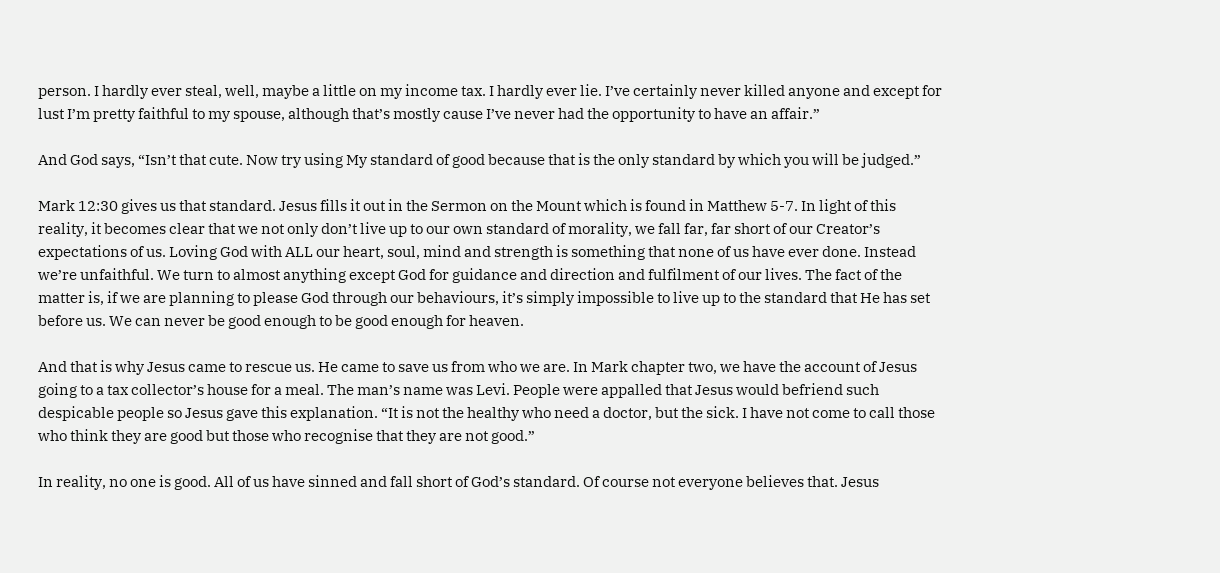person. I hardly ever steal, well, maybe a little on my income tax. I hardly ever lie. I’ve certainly never killed anyone and except for lust I’m pretty faithful to my spouse, although that’s mostly cause I’ve never had the opportunity to have an affair.”

And God says, “Isn’t that cute. Now try using My standard of good because that is the only standard by which you will be judged.”

Mark 12:30 gives us that standard. Jesus fills it out in the Sermon on the Mount which is found in Matthew 5-7. In light of this reality, it becomes clear that we not only don’t live up to our own standard of morality, we fall far, far short of our Creator’s expectations of us. Loving God with ALL our heart, soul, mind and strength is something that none of us have ever done. Instead we’re unfaithful. We turn to almost anything except God for guidance and direction and fulfilment of our lives. The fact of the matter is, if we are planning to please God through our behaviours, it’s simply impossible to live up to the standard that He has set before us. We can never be good enough to be good enough for heaven.

And that is why Jesus came to rescue us. He came to save us from who we are. In Mark chapter two, we have the account of Jesus going to a tax collector’s house for a meal. The man’s name was Levi. People were appalled that Jesus would befriend such despicable people so Jesus gave this explanation. “It is not the healthy who need a doctor, but the sick. I have not come to call those who think they are good but those who recognise that they are not good.”

In reality, no one is good. All of us have sinned and fall short of God’s standard. Of course not everyone believes that. Jesus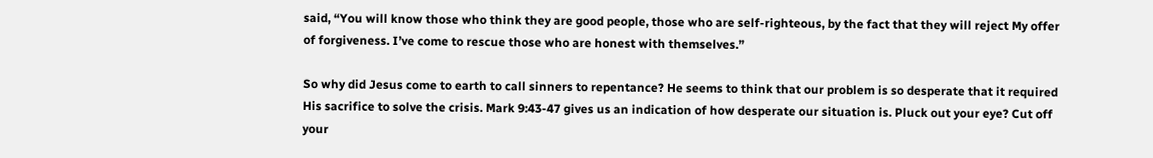said, “You will know those who think they are good people, those who are self-righteous, by the fact that they will reject My offer of forgiveness. I’ve come to rescue those who are honest with themselves.”

So why did Jesus come to earth to call sinners to repentance? He seems to think that our problem is so desperate that it required His sacrifice to solve the crisis. Mark 9:43-47 gives us an indication of how desperate our situation is. Pluck out your eye? Cut off your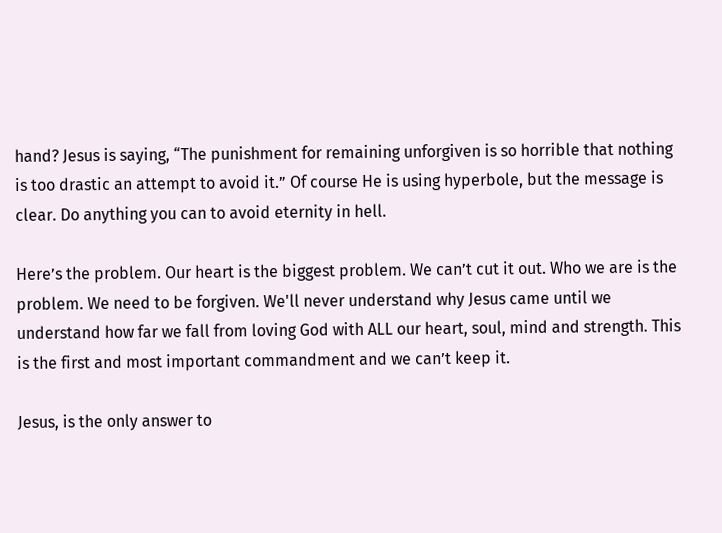hand? Jesus is saying, “The punishment for remaining unforgiven is so horrible that nothing is too drastic an attempt to avoid it.” Of course He is using hyperbole, but the message is clear. Do anything you can to avoid eternity in hell.

Here’s the problem. Our heart is the biggest problem. We can’t cut it out. Who we are is the problem. We need to be forgiven. We'll never understand why Jesus came until we understand how far we fall from loving God with ALL our heart, soul, mind and strength. This is the first and most important commandment and we can’t keep it.

Jesus, is the only answer to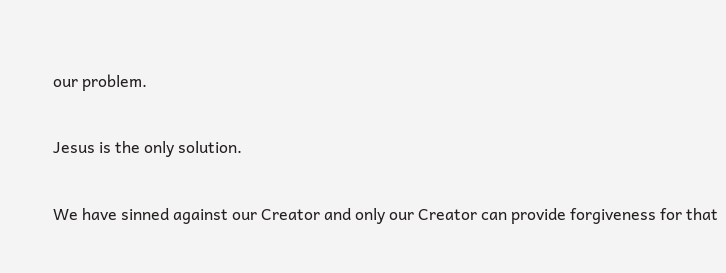our problem.

Jesus is the only solution.

We have sinned against our Creator and only our Creator can provide forgiveness for that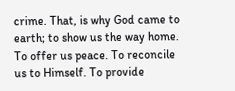crime. That, is why God came to earth; to show us the way home. To offer us peace. To reconcile us to Himself. To provide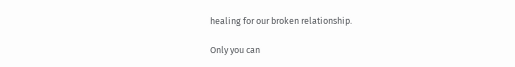healing for our broken relationship.

Only you can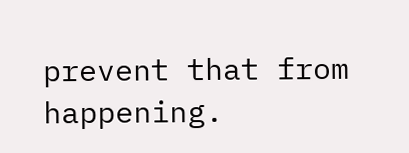prevent that from happening.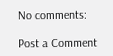No comments:

Post a Comment